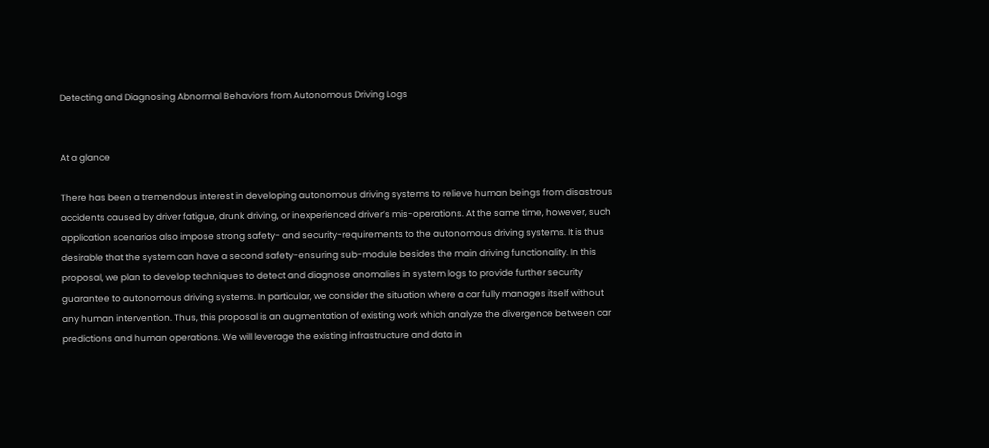Detecting and Diagnosing Abnormal Behaviors from Autonomous Driving Logs


At a glance

There has been a tremendous interest in developing autonomous driving systems to relieve human beings from disastrous accidents caused by driver fatigue, drunk driving, or inexperienced driver’s mis-operations. At the same time, however, such application scenarios also impose strong safety- and security-requirements to the autonomous driving systems. It is thus desirable that the system can have a second safety-ensuring sub-module besides the main driving functionality. In this proposal, we plan to develop techniques to detect and diagnose anomalies in system logs to provide further security guarantee to autonomous driving systems. In particular, we consider the situation where a car fully manages itself without any human intervention. Thus, this proposal is an augmentation of existing work which analyze the divergence between car predictions and human operations. We will leverage the existing infrastructure and data in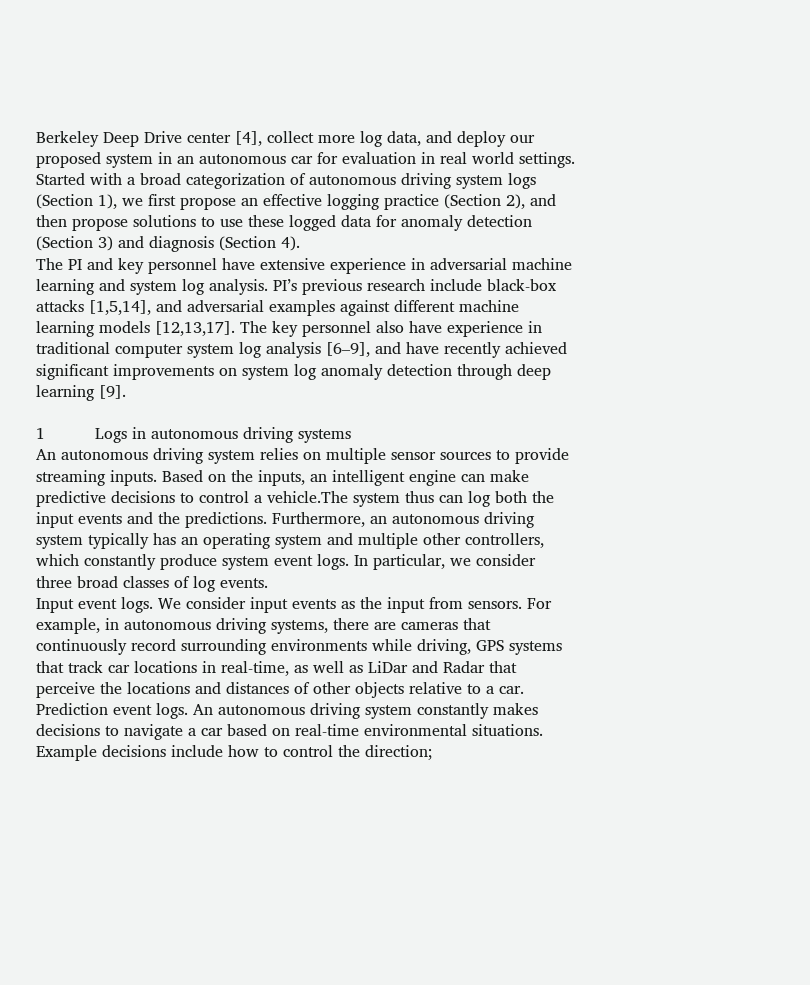Berkeley Deep Drive center [4], collect more log data, and deploy our proposed system in an autonomous car for evaluation in real world settings. Started with a broad categorization of autonomous driving system logs (Section 1), we first propose an effective logging practice (Section 2), and then propose solutions to use these logged data for anomaly detection (Section 3) and diagnosis (Section 4).
The PI and key personnel have extensive experience in adversarial machine learning and system log analysis. PI’s previous research include black-box attacks [1,5,14], and adversarial examples against different machine learning models [12,13,17]. The key personnel also have experience in traditional computer system log analysis [6–9], and have recently achieved significant improvements on system log anomaly detection through deep learning [9].

1          Logs in autonomous driving systems
An autonomous driving system relies on multiple sensor sources to provide streaming inputs. Based on the inputs, an intelligent engine can make predictive decisions to control a vehicle.The system thus can log both the input events and the predictions. Furthermore, an autonomous driving system typically has an operating system and multiple other controllers, which constantly produce system event logs. In particular, we consider three broad classes of log events.
Input event logs. We consider input events as the input from sensors. For example, in autonomous driving systems, there are cameras that continuously record surrounding environments while driving, GPS systems that track car locations in real-time, as well as LiDar and Radar that perceive the locations and distances of other objects relative to a car.
Prediction event logs. An autonomous driving system constantly makes decisions to navigate a car based on real-time environmental situations. Example decisions include how to control the direction;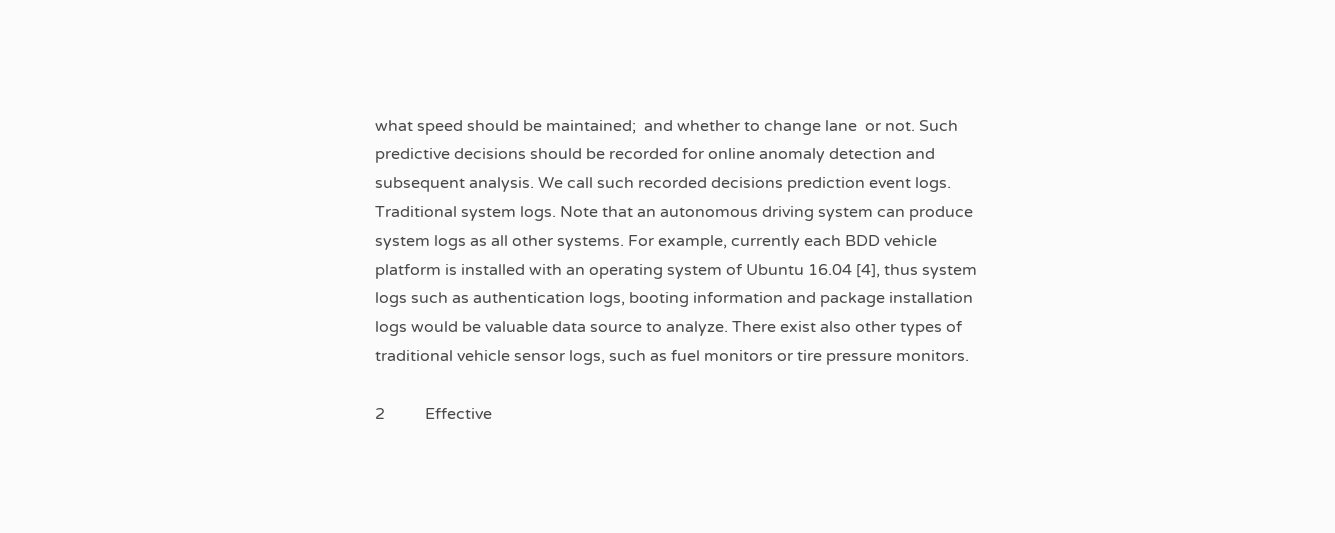what speed should be maintained;  and whether to change lane  or not. Such predictive decisions should be recorded for online anomaly detection and subsequent analysis. We call such recorded decisions prediction event logs.
Traditional system logs. Note that an autonomous driving system can produce system logs as all other systems. For example, currently each BDD vehicle platform is installed with an operating system of Ubuntu 16.04 [4], thus system logs such as authentication logs, booting information and package installation logs would be valuable data source to analyze. There exist also other types of traditional vehicle sensor logs, such as fuel monitors or tire pressure monitors.

2          Effective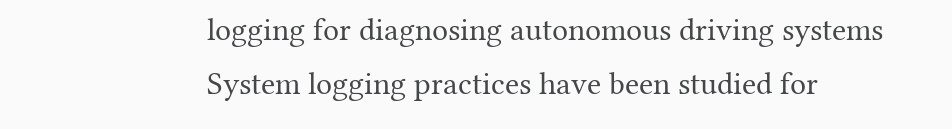logging for diagnosing autonomous driving systems
System logging practices have been studied for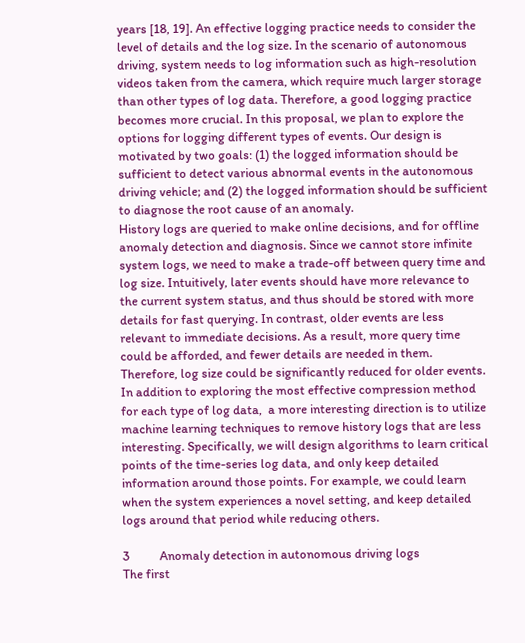years [18, 19]. An effective logging practice needs to consider the level of details and the log size. In the scenario of autonomous driving, system needs to log information such as high-resolution videos taken from the camera, which require much larger storage than other types of log data. Therefore, a good logging practice becomes more crucial. In this proposal, we plan to explore the options for logging different types of events. Our design is motivated by two goals: (1) the logged information should be sufficient to detect various abnormal events in the autonomous driving vehicle; and (2) the logged information should be sufficient to diagnose the root cause of an anomaly.
History logs are queried to make online decisions, and for offline anomaly detection and diagnosis. Since we cannot store infinite system logs, we need to make a trade-off between query time and log size. Intuitively, later events should have more relevance to  the current system status, and thus should be stored with more details for fast querying. In contrast, older events are less relevant to immediate decisions. As a result, more query time could be afforded, and fewer details are needed in them. Therefore, log size could be significantly reduced for older events.  In addition to exploring the most effective compression method for each type of log data,  a more interesting direction is to utilize machine learning techniques to remove history logs that are less interesting. Specifically, we will design algorithms to learn critical points of the time-series log data, and only keep detailed information around those points. For example, we could learn when the system experiences a novel setting, and keep detailed logs around that period while reducing others.

3          Anomaly detection in autonomous driving logs
The first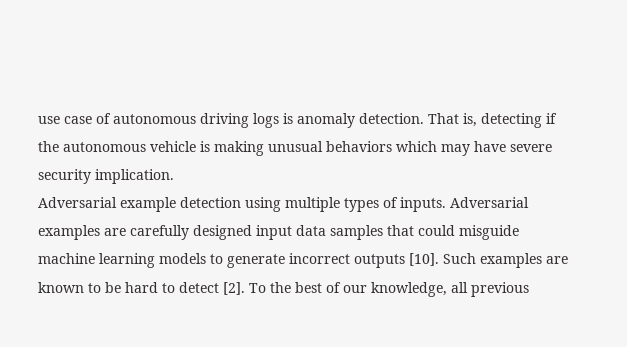use case of autonomous driving logs is anomaly detection. That is, detecting if the autonomous vehicle is making unusual behaviors which may have severe security implication.
Adversarial example detection using multiple types of inputs. Adversarial examples are carefully designed input data samples that could misguide machine learning models to generate incorrect outputs [10]. Such examples are known to be hard to detect [2]. To the best of our knowledge, all previous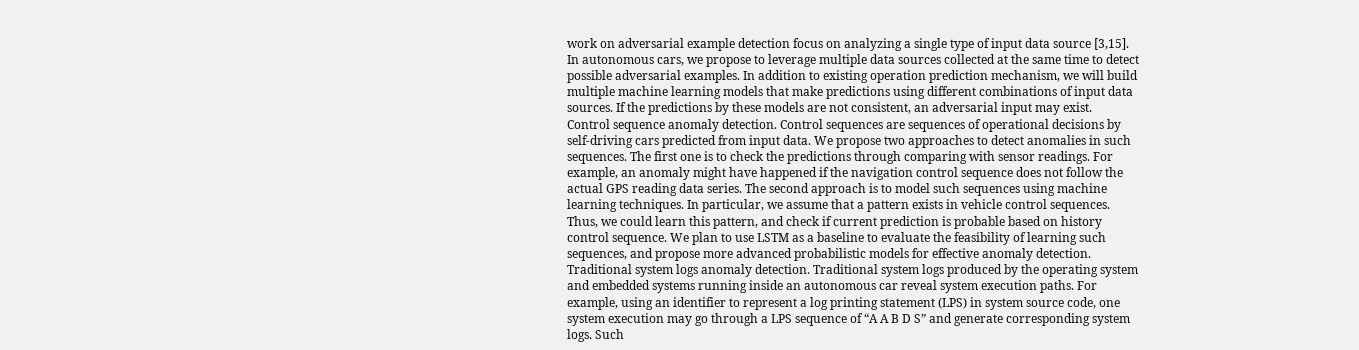work on adversarial example detection focus on analyzing a single type of input data source [3,15]. In autonomous cars, we propose to leverage multiple data sources collected at the same time to detect possible adversarial examples. In addition to existing operation prediction mechanism, we will build multiple machine learning models that make predictions using different combinations of input data sources. If the predictions by these models are not consistent, an adversarial input may exist.
Control sequence anomaly detection. Control sequences are sequences of operational decisions by self-driving cars predicted from input data. We propose two approaches to detect anomalies in such sequences. The first one is to check the predictions through comparing with sensor readings. For example, an anomaly might have happened if the navigation control sequence does not follow the actual GPS reading data series. The second approach is to model such sequences using machine learning techniques. In particular, we assume that a pattern exists in vehicle control sequences. Thus, we could learn this pattern, and check if current prediction is probable based on history control sequence. We plan to use LSTM as a baseline to evaluate the feasibility of learning such sequences, and propose more advanced probabilistic models for effective anomaly detection.
Traditional system logs anomaly detection. Traditional system logs produced by the operating system and embedded systems running inside an autonomous car reveal system execution paths. For example, using an identifier to represent a log printing statement (LPS) in system source code, one system execution may go through a LPS sequence of “A A B D S” and generate corresponding system logs. Such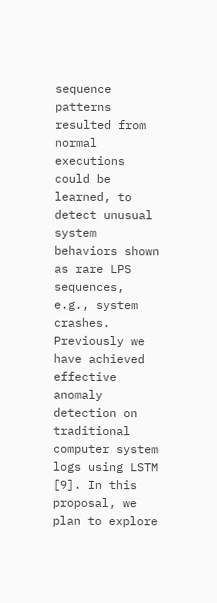sequence patterns resulted from normal executions could be learned, to detect unusual system behaviors shown as rare LPS sequences, e.g., system crashes. Previously we have achieved effective anomaly detection on traditional computer system logs using LSTM [9]. In this proposal, we plan to explore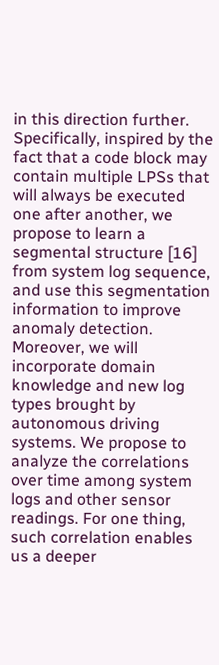in this direction further. Specifically, inspired by the fact that a code block may contain multiple LPSs that will always be executed one after another, we propose to learn a segmental structure [16] from system log sequence, and use this segmentation information to improve anomaly detection. Moreover, we will incorporate domain knowledge and new log types brought by autonomous driving systems. We propose to analyze the correlations over time among system logs and other sensor readings. For one thing, such correlation enables us a deeper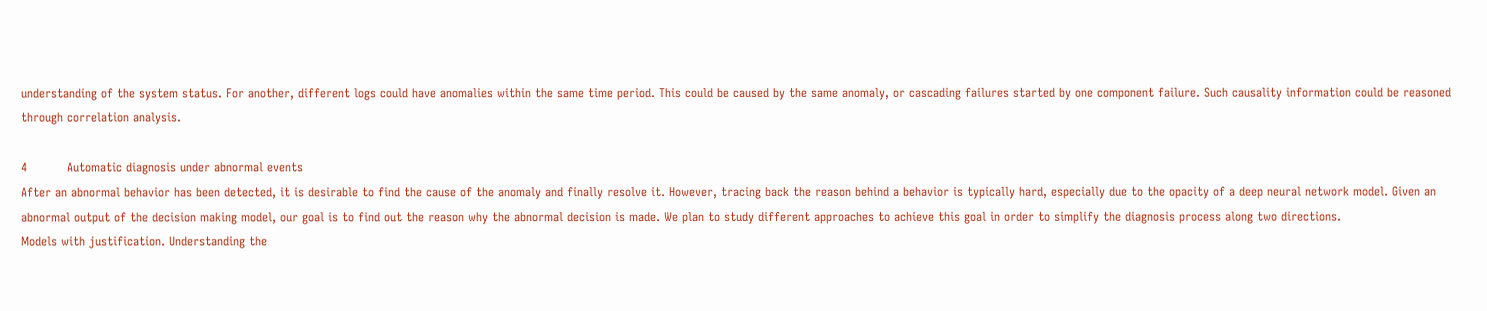understanding of the system status. For another, different logs could have anomalies within the same time period. This could be caused by the same anomaly, or cascading failures started by one component failure. Such causality information could be reasoned through correlation analysis.

4          Automatic diagnosis under abnormal events
After an abnormal behavior has been detected, it is desirable to find the cause of the anomaly and finally resolve it. However, tracing back the reason behind a behavior is typically hard, especially due to the opacity of a deep neural network model. Given an abnormal output of the decision making model, our goal is to find out the reason why the abnormal decision is made. We plan to study different approaches to achieve this goal in order to simplify the diagnosis process along two directions.
Models with justification. Understanding the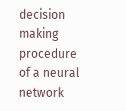decision making procedure of a neural network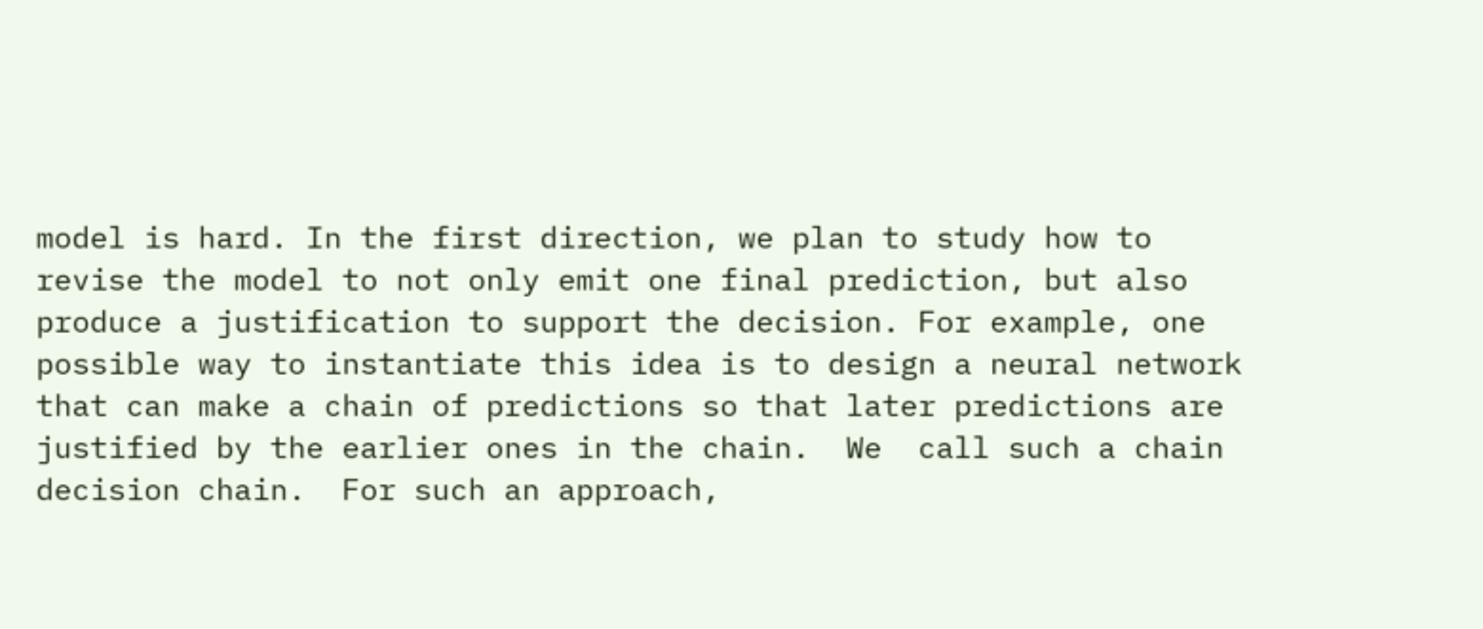model is hard. In the first direction, we plan to study how to revise the model to not only emit one final prediction, but also produce a justification to support the decision. For example, one possible way to instantiate this idea is to design a neural network that can make a chain of predictions so that later predictions are justified by the earlier ones in the chain.  We  call such a chain decision chain.  For such an approach,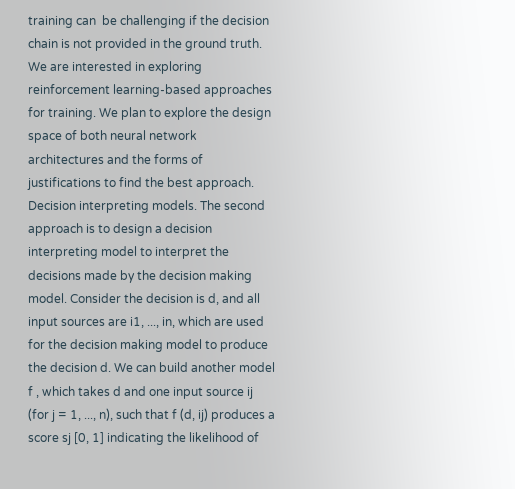training can  be challenging if the decision chain is not provided in the ground truth. We are interested in exploring reinforcement learning-based approaches for training. We plan to explore the design space of both neural network architectures and the forms of justifications to find the best approach.
Decision interpreting models. The second approach is to design a decision interpreting model to interpret the decisions made by the decision making model. Consider the decision is d, and all input sources are i1, ..., in, which are used for the decision making model to produce the decision d. We can build another model f , which takes d and one input source ij (for j = 1, ..., n), such that f (d, ij) produces a score sj [0, 1] indicating the likelihood of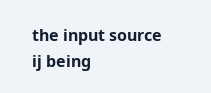the input source ij being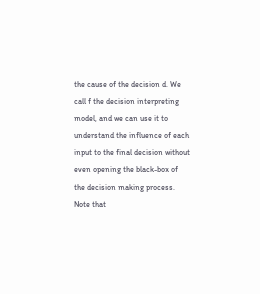the cause of the decision d. We call f the decision interpreting model, and we can use it to understand the influence of each input to the final decision without even opening the black-box of the decision making process. Note that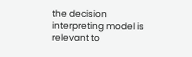the decision interpreting model is relevant to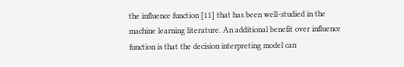the influence function [11] that has been well-studied in the machine learning literature. An additional benefit over influence function is that the decision interpreting model can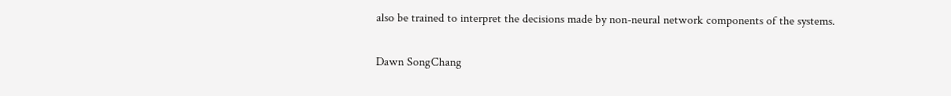also be trained to interpret the decisions made by non-neural network components of the systems.

Dawn SongChang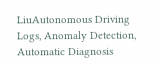LiuAutonomous Driving Logs, Anomaly Detection, Automatic Diagnosis